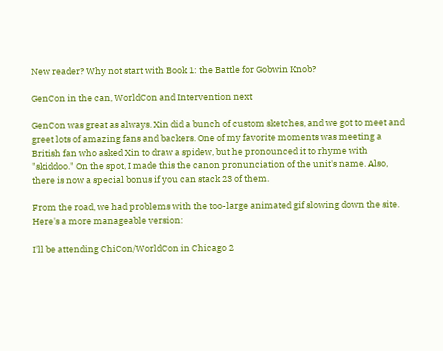New reader? Why not start with Book 1: the Battle for Gobwin Knob?

GenCon in the can, WorldCon and Intervention next

GenCon was great as always. Xin did a bunch of custom sketches, and we got to meet and greet lots of amazing fans and backers. One of my favorite moments was meeting a British fan who asked Xin to draw a spidew, but he pronounced it to rhyme with "skiddoo." On the spot, I made this the canon pronunciation of the unit's name. Also, there is now a special bonus if you can stack 23 of them.

From the road, we had problems with the too-large animated gif slowing down the site. Here's a more manageable version:

I'll be attending ChiCon/WorldCon in Chicago 2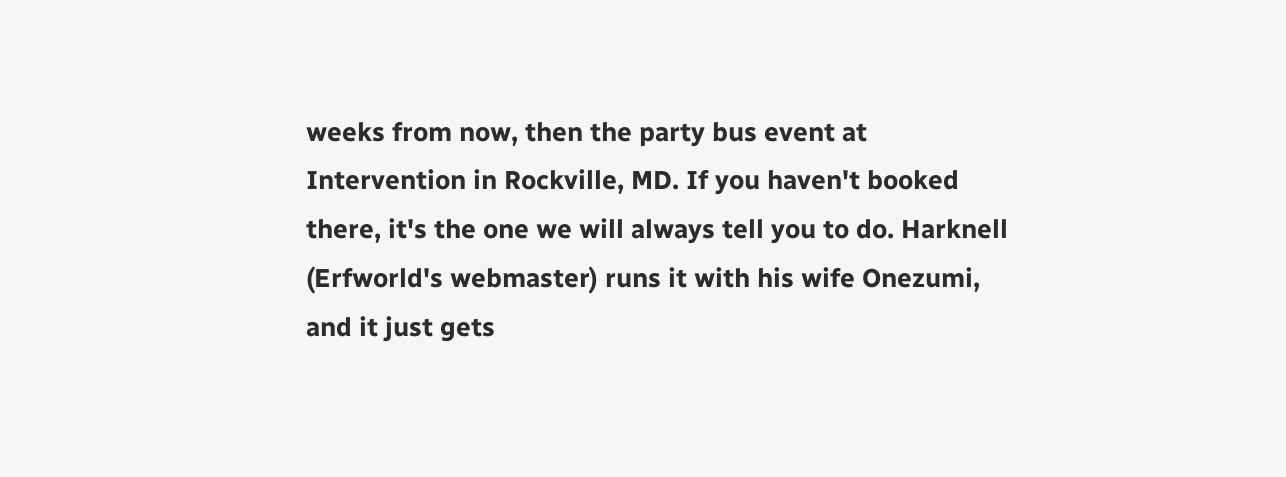weeks from now, then the party bus event at Intervention in Rockville, MD. If you haven't booked there, it's the one we will always tell you to do. Harknell (Erfworld's webmaster) runs it with his wife Onezumi, and it just gets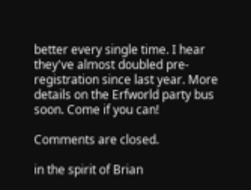better every single time. I hear they've almost doubled pre-registration since last year. More details on the Erfworld party bus soon. Come if you can!

Comments are closed.

in the spirit of Brian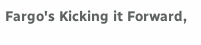Fargo's Kicking it Forward,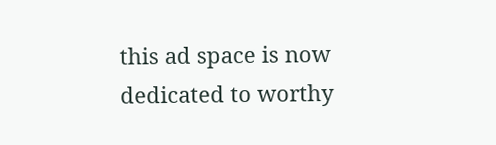this ad space is now dedicated to worthy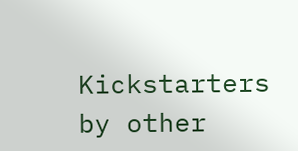Kickstarters by other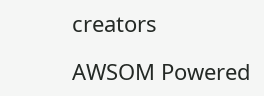creators

AWSOM Powered